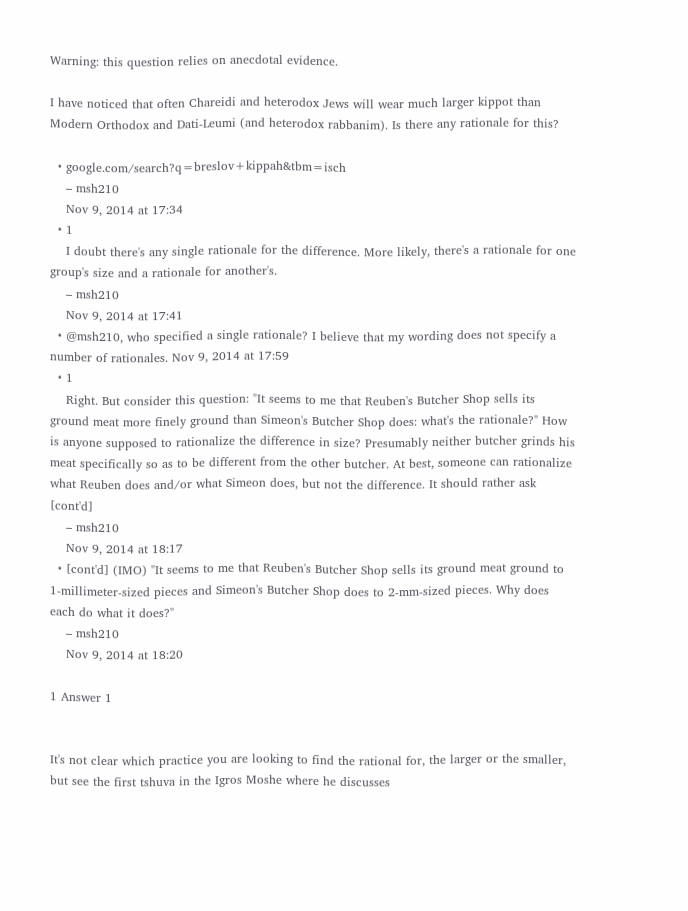Warning: this question relies on anecdotal evidence.

I have noticed that often Chareidi and heterodox Jews will wear much larger kippot than Modern Orthodox and Dati-Leumi (and heterodox rabbanim). Is there any rationale for this?

  • google.com/search?q=breslov+kippah&tbm=isch
    – msh210
    Nov 9, 2014 at 17:34
  • 1
    I doubt there's any single rationale for the difference. More likely, there's a rationale for one group's size and a rationale for another's.
    – msh210
    Nov 9, 2014 at 17:41
  • @msh210, who specified a single rationale? I believe that my wording does not specify a number of rationales. Nov 9, 2014 at 17:59
  • 1
    Right. But consider this question: "It seems to me that Reuben's Butcher Shop sells its ground meat more finely ground than Simeon's Butcher Shop does: what's the rationale?" How is anyone supposed to rationalize the difference in size? Presumably neither butcher grinds his meat specifically so as to be different from the other butcher. At best, someone can rationalize what Reuben does and/or what Simeon does, but not the difference. It should rather ask [cont'd]
    – msh210
    Nov 9, 2014 at 18:17
  • [cont'd] (IMO) "It seems to me that Reuben's Butcher Shop sells its ground meat ground to 1-millimeter-sized pieces and Simeon's Butcher Shop does to 2-mm-sized pieces. Why does each do what it does?"
    – msh210
    Nov 9, 2014 at 18:20

1 Answer 1


It's not clear which practice you are looking to find the rational for, the larger or the smaller, but see the first tshuva in the Igros Moshe where he discusses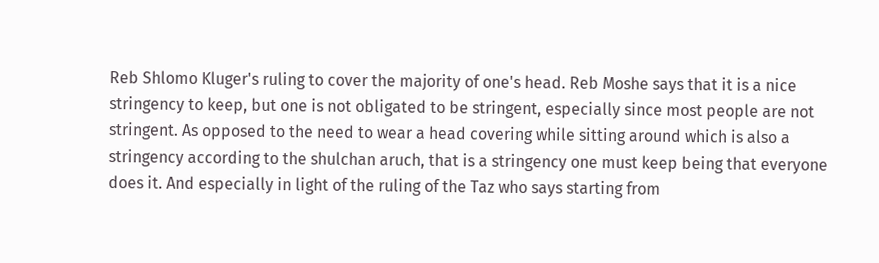Reb Shlomo Kluger's ruling to cover the majority of one's head. Reb Moshe says that it is a nice stringency to keep, but one is not obligated to be stringent, especially since most people are not stringent. As opposed to the need to wear a head covering while sitting around which is also a stringency according to the shulchan aruch, that is a stringency one must keep being that everyone does it. And especially in light of the ruling of the Taz who says starting from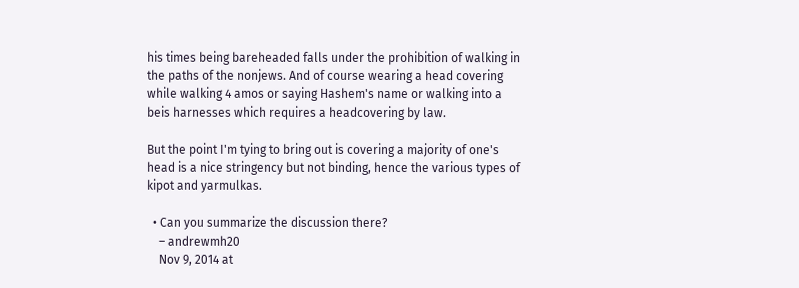his times being bareheaded falls under the prohibition of walking in the paths of the nonjews. And of course wearing a head covering while walking 4 amos or saying Hashem's name or walking into a beis harnesses which requires a headcovering by law.

But the point I'm tying to bring out is covering a majority of one's head is a nice stringency but not binding, hence the various types of kipot and yarmulkas.

  • Can you summarize the discussion there?
    – andrewmh20
    Nov 9, 2014 at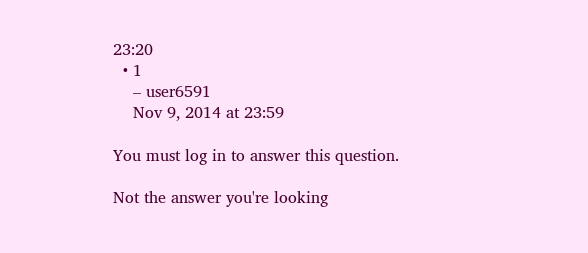23:20
  • 1
    – user6591
    Nov 9, 2014 at 23:59

You must log in to answer this question.

Not the answer you're looking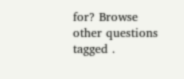for? Browse other questions tagged .